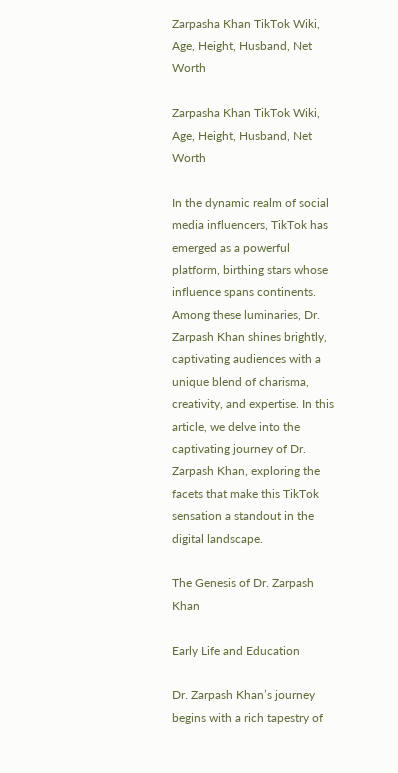Zarpasha Khan TikTok Wiki, Age, Height, Husband, Net Worth

Zarpasha Khan TikTok Wiki, Age, Height, Husband, Net Worth

In the dynamic realm of social media influencers, TikTok has emerged as a powerful platform, birthing stars whose influence spans continents. Among these luminaries, Dr. Zarpash Khan shines brightly, captivating audiences with a unique blend of charisma, creativity, and expertise. In this article, we delve into the captivating journey of Dr. Zarpash Khan, exploring the facets that make this TikTok sensation a standout in the digital landscape.

The Genesis of Dr. Zarpash Khan

Early Life and Education

Dr. Zarpash Khan’s journey begins with a rich tapestry of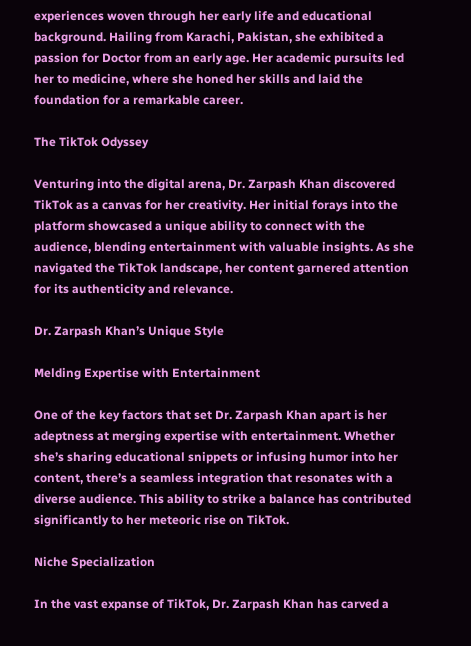experiences woven through her early life and educational background. Hailing from Karachi, Pakistan, she exhibited a passion for Doctor from an early age. Her academic pursuits led her to medicine, where she honed her skills and laid the foundation for a remarkable career.

The TikTok Odyssey

Venturing into the digital arena, Dr. Zarpash Khan discovered TikTok as a canvas for her creativity. Her initial forays into the platform showcased a unique ability to connect with the audience, blending entertainment with valuable insights. As she navigated the TikTok landscape, her content garnered attention for its authenticity and relevance.

Dr. Zarpash Khan’s Unique Style

Melding Expertise with Entertainment

One of the key factors that set Dr. Zarpash Khan apart is her adeptness at merging expertise with entertainment. Whether she’s sharing educational snippets or infusing humor into her content, there’s a seamless integration that resonates with a diverse audience. This ability to strike a balance has contributed significantly to her meteoric rise on TikTok.

Niche Specialization

In the vast expanse of TikTok, Dr. Zarpash Khan has carved a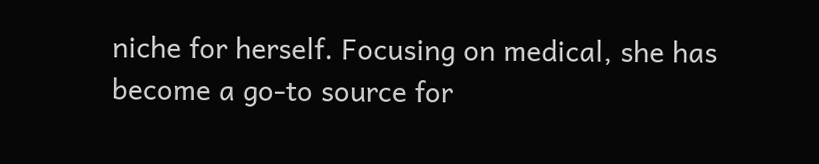niche for herself. Focusing on medical, she has become a go-to source for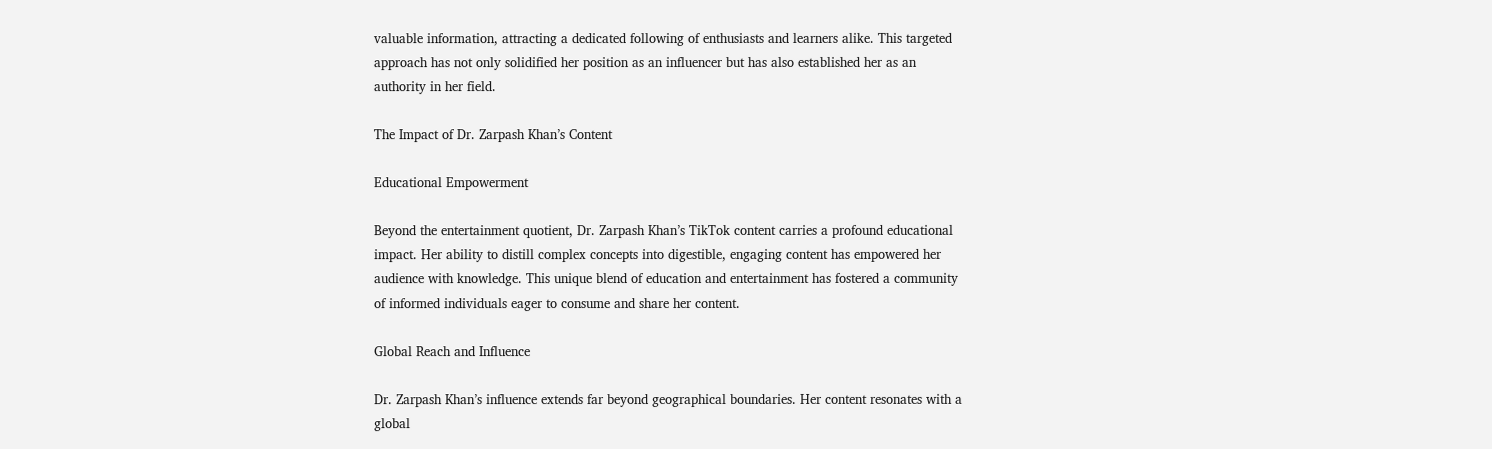valuable information, attracting a dedicated following of enthusiasts and learners alike. This targeted approach has not only solidified her position as an influencer but has also established her as an authority in her field.

The Impact of Dr. Zarpash Khan’s Content

Educational Empowerment

Beyond the entertainment quotient, Dr. Zarpash Khan’s TikTok content carries a profound educational impact. Her ability to distill complex concepts into digestible, engaging content has empowered her audience with knowledge. This unique blend of education and entertainment has fostered a community of informed individuals eager to consume and share her content.

Global Reach and Influence

Dr. Zarpash Khan’s influence extends far beyond geographical boundaries. Her content resonates with a global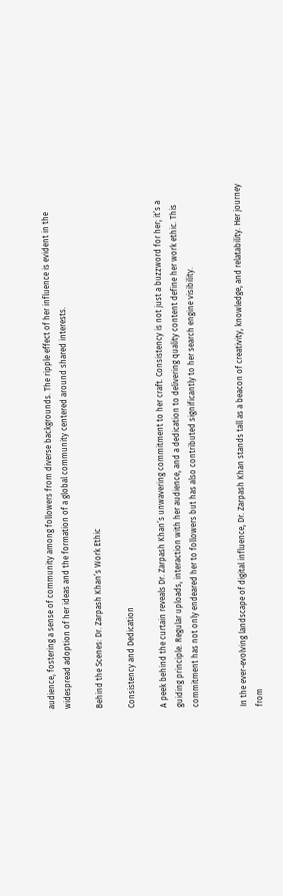audience, fostering a sense of community among followers from diverse backgrounds. The ripple effect of her influence is evident in the widespread adoption of her ideas and the formation of a global community centered around shared interests.

Behind the Scenes: Dr. Zarpash Khan’s Work Ethic

Consistency and Dedication

A peek behind the curtain reveals Dr. Zarpash Khan’s unwavering commitment to her craft. Consistency is not just a buzzword for her; it’s a guiding principle. Regular uploads, interaction with her audience, and a dedication to delivering quality content define her work ethic. This commitment has not only endeared her to followers but has also contributed significantly to her search engine visibility.


In the ever-evolving landscape of digital influence, Dr. Zarpash Khan stands tall as a beacon of creativity, knowledge, and relatability. Her journey from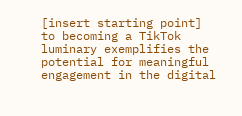[insert starting point] to becoming a TikTok luminary exemplifies the potential for meaningful engagement in the digital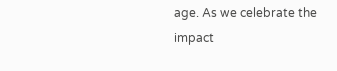age. As we celebrate the impact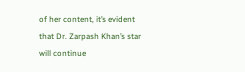of her content, it’s evident that Dr. Zarpash Khan’s star will continue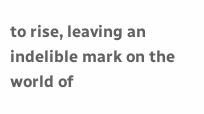to rise, leaving an indelible mark on the world of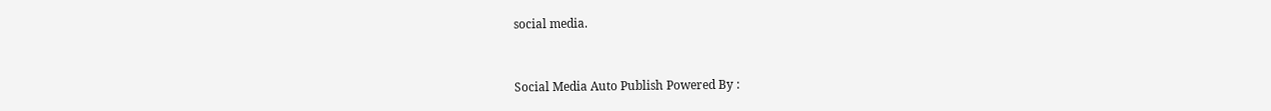social media.


Social Media Auto Publish Powered By :